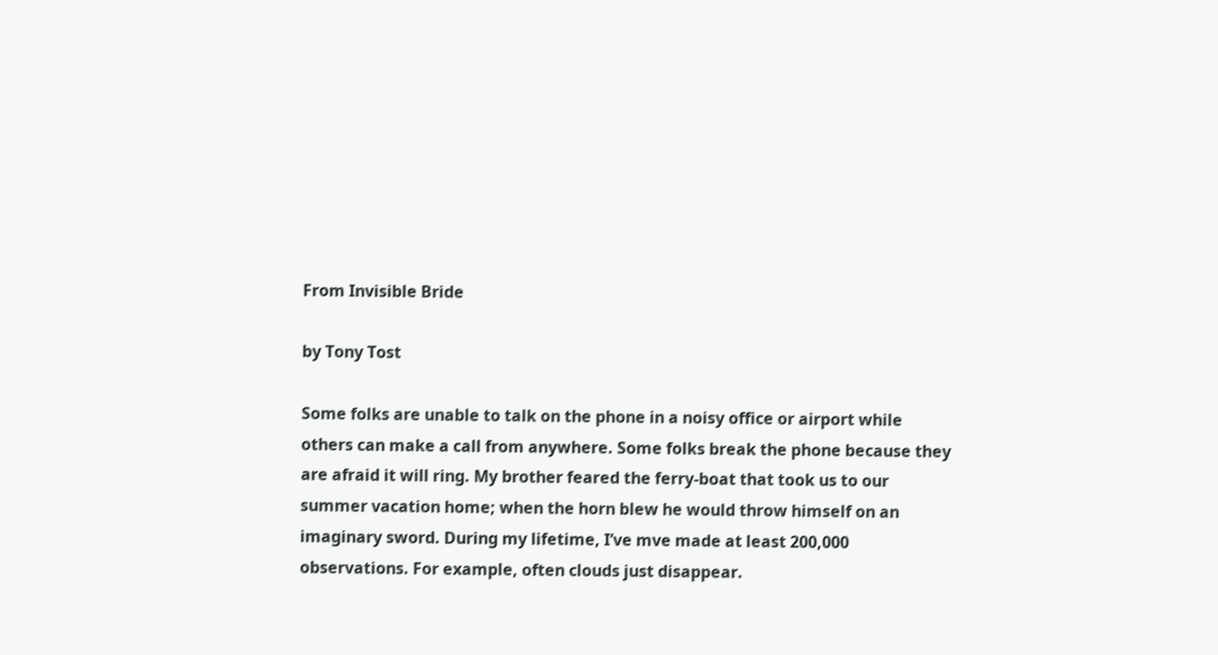From Invisible Bride

by Tony Tost

Some folks are unable to talk on the phone in a noisy office or airport while others can make a call from anywhere. Some folks break the phone because they are afraid it will ring. My brother feared the ferry-boat that took us to our summer vacation home; when the horn blew he would throw himself on an imaginary sword. During my lifetime, I’ve mve made at least 200,000 observations. For example, often clouds just disappear.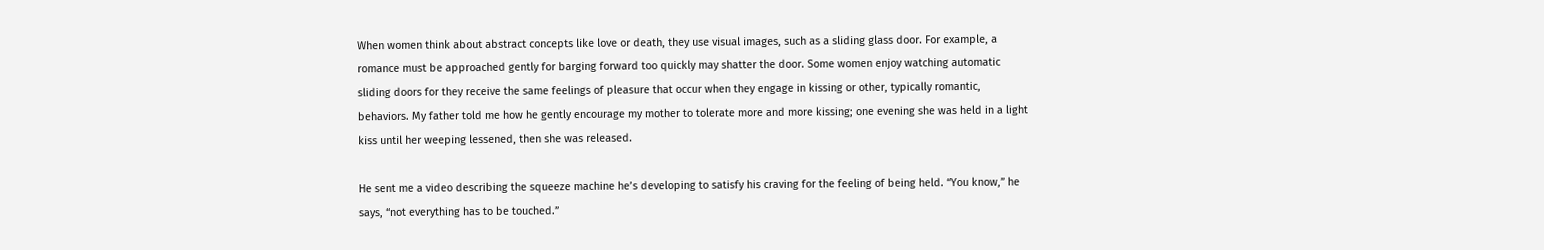When women think about abstract concepts like love or death, they use visual images, such as a sliding glass door. For example, a romance must be approached gently for barging forward too quickly may shatter the door. Some women enjoy watching automatic sliding doors for they receive the same feelings of pleasure that occur when they engage in kissing or other, typically romantic, behaviors. My father told me how he gently encourage my mother to tolerate more and more kissing; one evening she was held in a light kiss until her weeping lessened, then she was released.

He sent me a video describing the squeeze machine he’s developing to satisfy his craving for the feeling of being held. “You know,” he says, “not everything has to be touched.”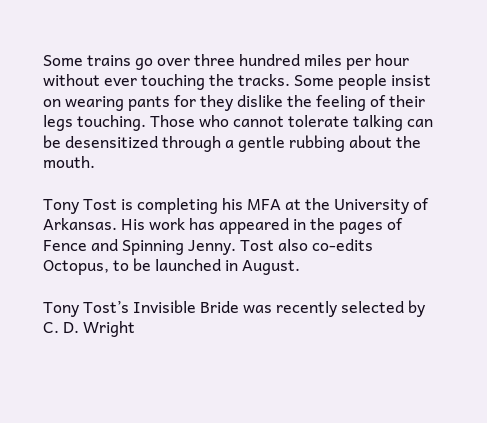Some trains go over three hundred miles per hour without ever touching the tracks. Some people insist on wearing pants for they dislike the feeling of their legs touching. Those who cannot tolerate talking can be desensitized through a gentle rubbing about the mouth.

Tony Tost is completing his MFA at the University of Arkansas. His work has appeared in the pages of Fence and Spinning Jenny. Tost also co-edits Octopus, to be launched in August.

Tony Tost’s Invisible Bride was recently selected by C. D. Wright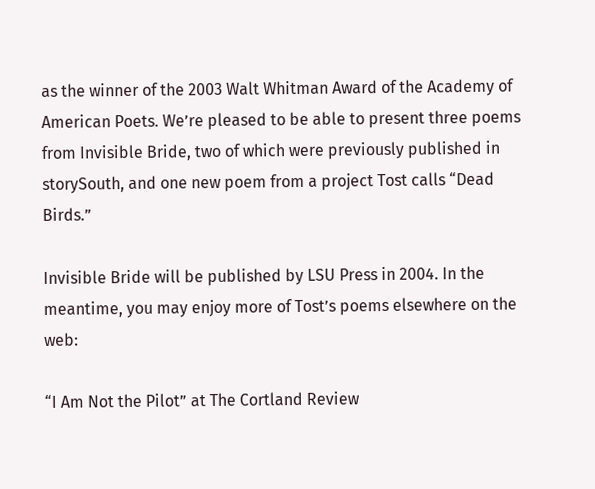as the winner of the 2003 Walt Whitman Award of the Academy of American Poets. We’re pleased to be able to present three poems from Invisible Bride, two of which were previously published in storySouth, and one new poem from a project Tost calls “Dead Birds.”

Invisible Bride will be published by LSU Press in 2004. In the meantime, you may enjoy more of Tost’s poems elsewhere on the web:

“I Am Not the Pilot” at The Cortland Review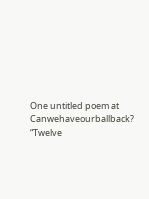One untitled poem at Canwehaveourballback?
“Twelve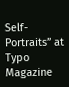Self-Portraits” at Typo Magazine